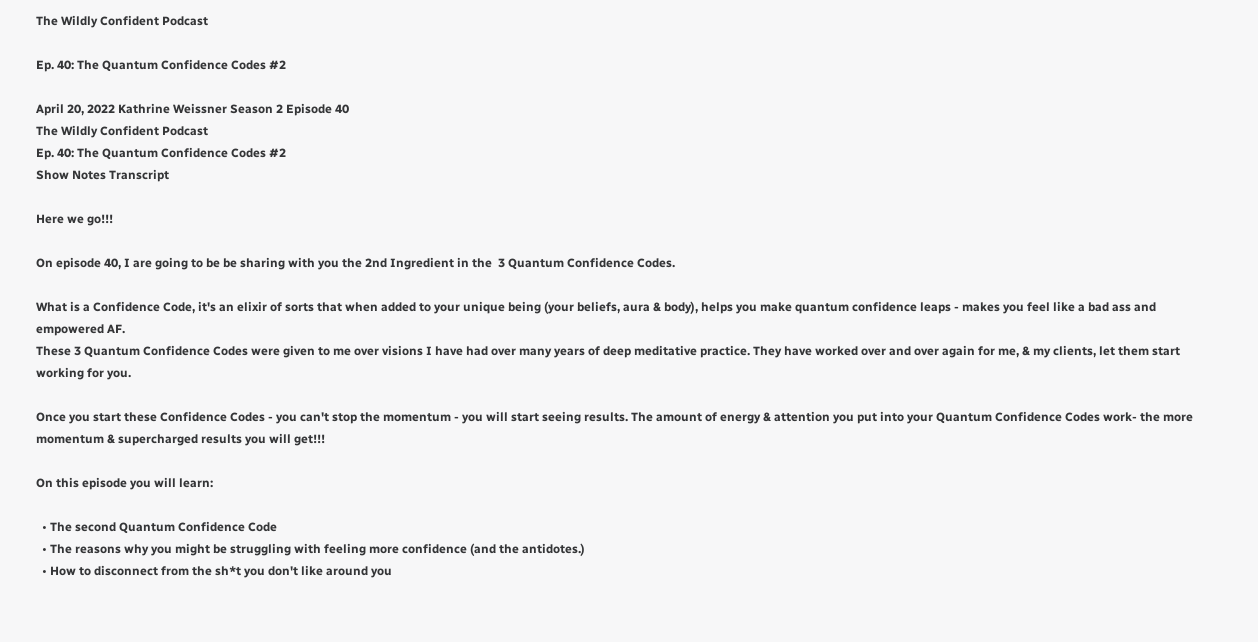The Wildly Confident Podcast

Ep. 40: The Quantum Confidence Codes #2

April 20, 2022 Kathrine Weissner Season 2 Episode 40
The Wildly Confident Podcast
Ep. 40: The Quantum Confidence Codes #2
Show Notes Transcript

Here we go!!!

On episode 40, I are going to be be sharing with you the 2nd Ingredient in the  3 Quantum Confidence Codes.

What is a Confidence Code, it's an elixir of sorts that when added to your unique being (your beliefs, aura & body), helps you make quantum confidence leaps - makes you feel like a bad ass and empowered AF.
These 3 Quantum Confidence Codes were given to me over visions I have had over many years of deep meditative practice. They have worked over and over again for me, & my clients, let them start working for you.

Once you start these Confidence Codes - you can't stop the momentum - you will start seeing results. The amount of energy & attention you put into your Quantum Confidence Codes work- the more momentum & supercharged results you will get!!!

On this episode you will learn:

  • The second Quantum Confidence Code
  • The reasons why you might be struggling with feeling more confidence (and the antidotes.)
  • How to disconnect from the sh*t you don't like around you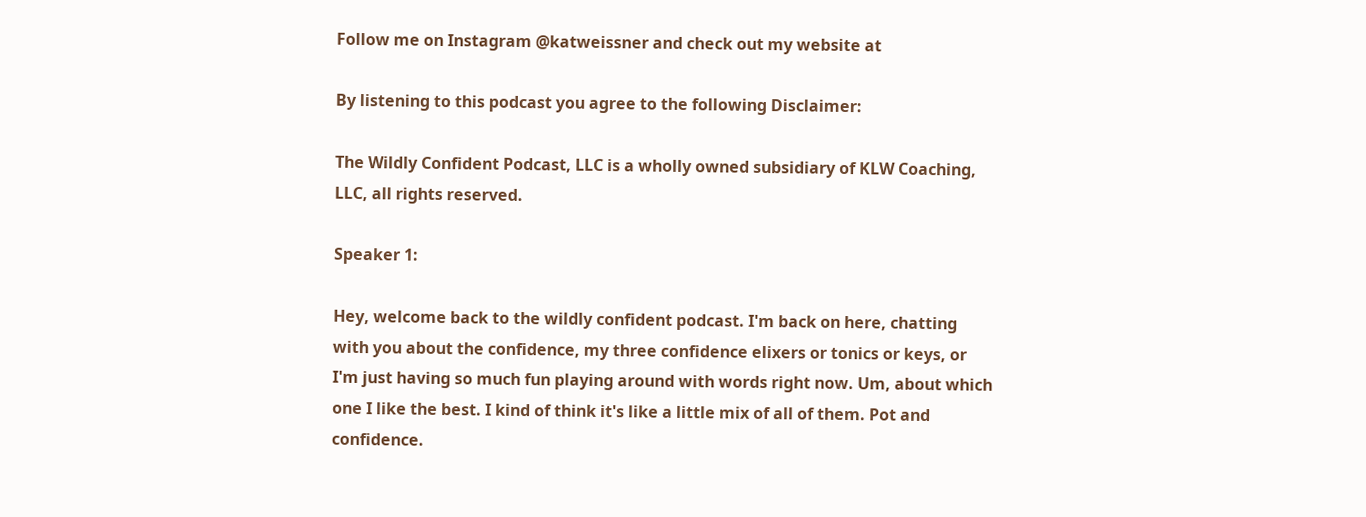Follow me on Instagram @katweissner and check out my website at

By listening to this podcast you agree to the following Disclaimer:

The Wildly Confident Podcast, LLC is a wholly owned subsidiary of KLW Coaching, LLC, all rights reserved.

Speaker 1:

Hey, welcome back to the wildly confident podcast. I'm back on here, chatting with you about the confidence, my three confidence elixers or tonics or keys, or I'm just having so much fun playing around with words right now. Um, about which one I like the best. I kind of think it's like a little mix of all of them. Pot and confidence.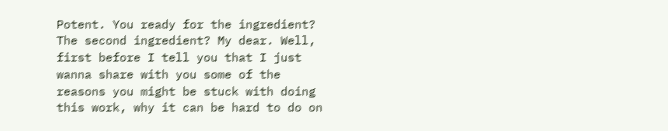Potent. You ready for the ingredient? The second ingredient? My dear. Well, first before I tell you that I just wanna share with you some of the reasons you might be stuck with doing this work, why it can be hard to do on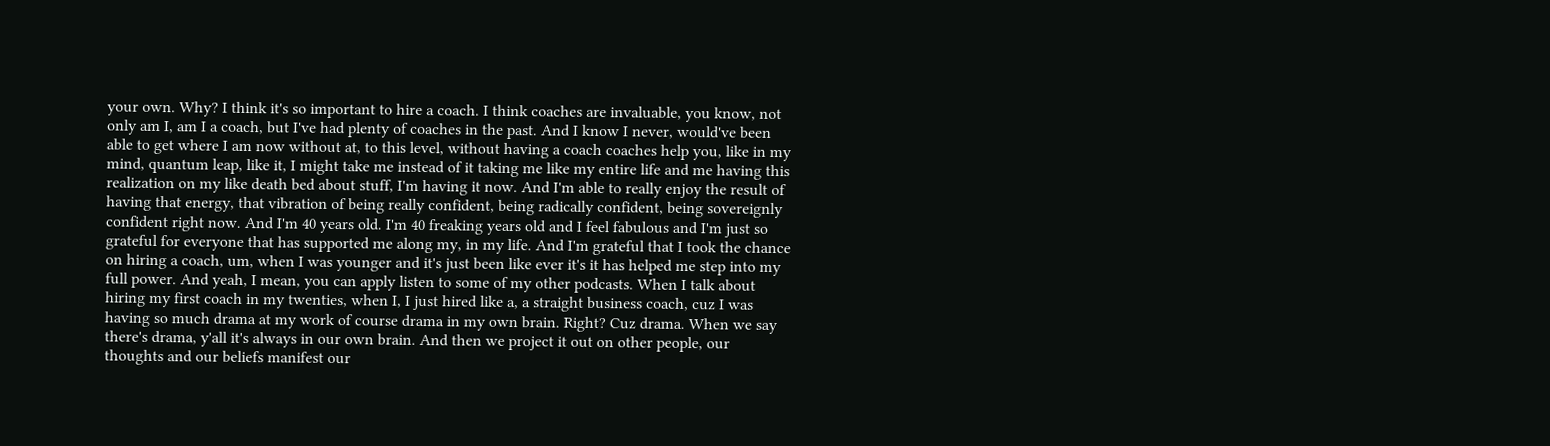your own. Why? I think it's so important to hire a coach. I think coaches are invaluable, you know, not only am I, am I a coach, but I've had plenty of coaches in the past. And I know I never, would've been able to get where I am now without at, to this level, without having a coach coaches help you, like in my mind, quantum leap, like it, I might take me instead of it taking me like my entire life and me having this realization on my like death bed about stuff, I'm having it now. And I'm able to really enjoy the result of having that energy, that vibration of being really confident, being radically confident, being sovereignly confident right now. And I'm 40 years old. I'm 40 freaking years old and I feel fabulous and I'm just so grateful for everyone that has supported me along my, in my life. And I'm grateful that I took the chance on hiring a coach, um, when I was younger and it's just been like ever it's it has helped me step into my full power. And yeah, I mean, you can apply listen to some of my other podcasts. When I talk about hiring my first coach in my twenties, when I, I just hired like a, a straight business coach, cuz I was having so much drama at my work of course drama in my own brain. Right? Cuz drama. When we say there's drama, y'all it's always in our own brain. And then we project it out on other people, our thoughts and our beliefs manifest our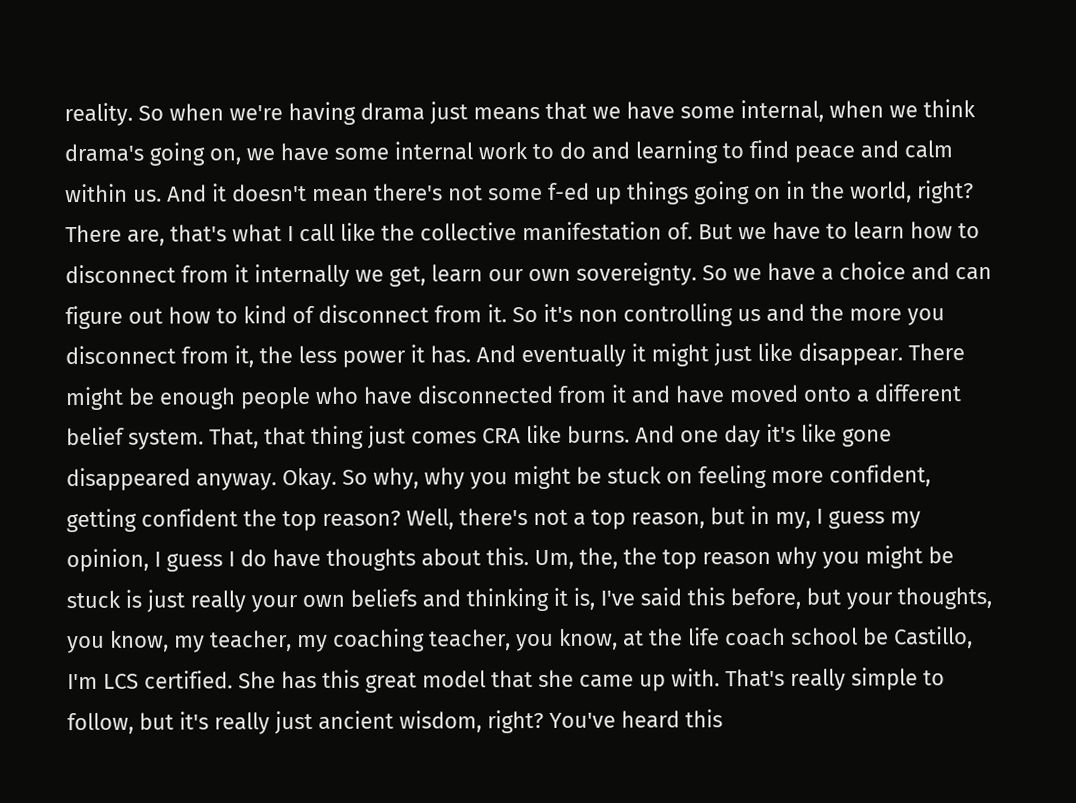reality. So when we're having drama just means that we have some internal, when we think drama's going on, we have some internal work to do and learning to find peace and calm within us. And it doesn't mean there's not some f-ed up things going on in the world, right? There are, that's what I call like the collective manifestation of. But we have to learn how to disconnect from it internally we get, learn our own sovereignty. So we have a choice and can figure out how to kind of disconnect from it. So it's non controlling us and the more you disconnect from it, the less power it has. And eventually it might just like disappear. There might be enough people who have disconnected from it and have moved onto a different belief system. That, that thing just comes CRA like burns. And one day it's like gone disappeared anyway. Okay. So why, why you might be stuck on feeling more confident, getting confident the top reason? Well, there's not a top reason, but in my, I guess my opinion, I guess I do have thoughts about this. Um, the, the top reason why you might be stuck is just really your own beliefs and thinking it is, I've said this before, but your thoughts, you know, my teacher, my coaching teacher, you know, at the life coach school be Castillo, I'm LCS certified. She has this great model that she came up with. That's really simple to follow, but it's really just ancient wisdom, right? You've heard this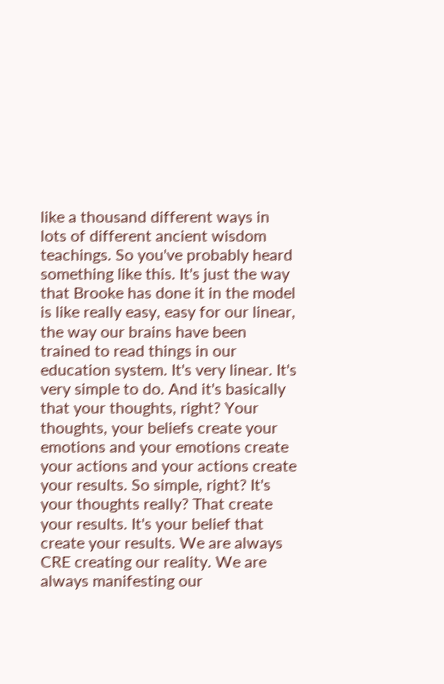like a thousand different ways in lots of different ancient wisdom teachings. So you've probably heard something like this. It's just the way that Brooke has done it in the model is like really easy, easy for our linear, the way our brains have been trained to read things in our education system. It's very linear. It's very simple to do. And it's basically that your thoughts, right? Your thoughts, your beliefs create your emotions and your emotions create your actions and your actions create your results. So simple, right? It's your thoughts really? That create your results. It's your belief that create your results. We are always CRE creating our reality. We are always manifesting our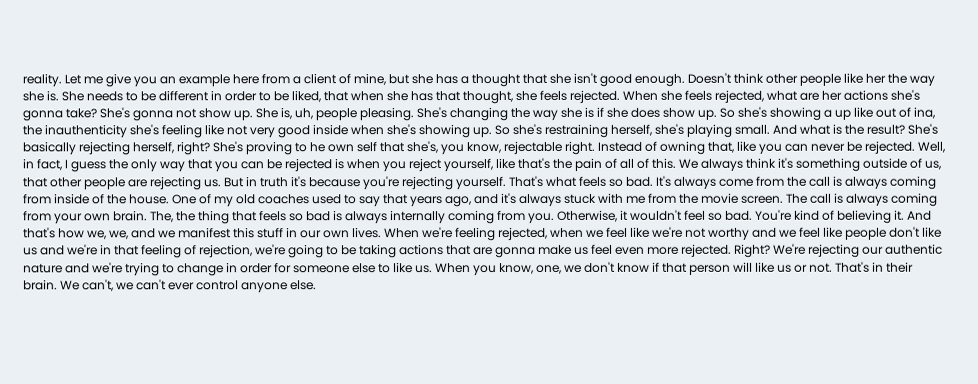reality. Let me give you an example here from a client of mine, but she has a thought that she isn't good enough. Doesn't think other people like her the way she is. She needs to be different in order to be liked, that when she has that thought, she feels rejected. When she feels rejected, what are her actions she's gonna take? She's gonna not show up. She is, uh, people pleasing. She's changing the way she is if she does show up. So she's showing a up like out of ina, the inauthenticity she's feeling like not very good inside when she's showing up. So she's restraining herself, she's playing small. And what is the result? She's basically rejecting herself, right? She's proving to he own self that she's, you know, rejectable right. Instead of owning that, like you can never be rejected. Well, in fact, I guess the only way that you can be rejected is when you reject yourself, like that's the pain of all of this. We always think it's something outside of us, that other people are rejecting us. But in truth it's because you're rejecting yourself. That's what feels so bad. It's always come from the call is always coming from inside of the house. One of my old coaches used to say that years ago, and it's always stuck with me from the movie screen. The call is always coming from your own brain. The, the thing that feels so bad is always internally coming from you. Otherwise, it wouldn't feel so bad. You're kind of believing it. And that's how we, we, and we manifest this stuff in our own lives. When we're feeling rejected, when we feel like we're not worthy and we feel like people don't like us and we're in that feeling of rejection, we're going to be taking actions that are gonna make us feel even more rejected. Right? We're rejecting our authentic nature and we're trying to change in order for someone else to like us. When you know, one, we don't know if that person will like us or not. That's in their brain. We can't, we can't ever control anyone else.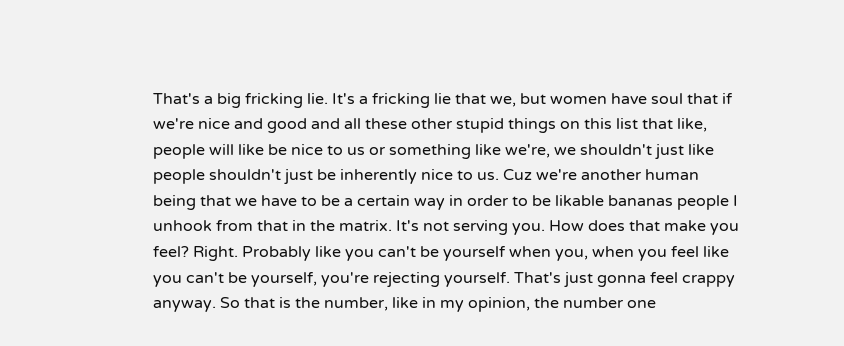That's a big fricking lie. It's a fricking lie that we, but women have soul that if we're nice and good and all these other stupid things on this list that like, people will like be nice to us or something like we're, we shouldn't just like people shouldn't just be inherently nice to us. Cuz we're another human being that we have to be a certain way in order to be likable bananas people I unhook from that in the matrix. It's not serving you. How does that make you feel? Right. Probably like you can't be yourself when you, when you feel like you can't be yourself, you're rejecting yourself. That's just gonna feel crappy anyway. So that is the number, like in my opinion, the number one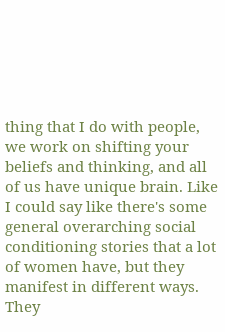thing that I do with people, we work on shifting your beliefs and thinking, and all of us have unique brain. Like I could say like there's some general overarching social conditioning stories that a lot of women have, but they manifest in different ways. They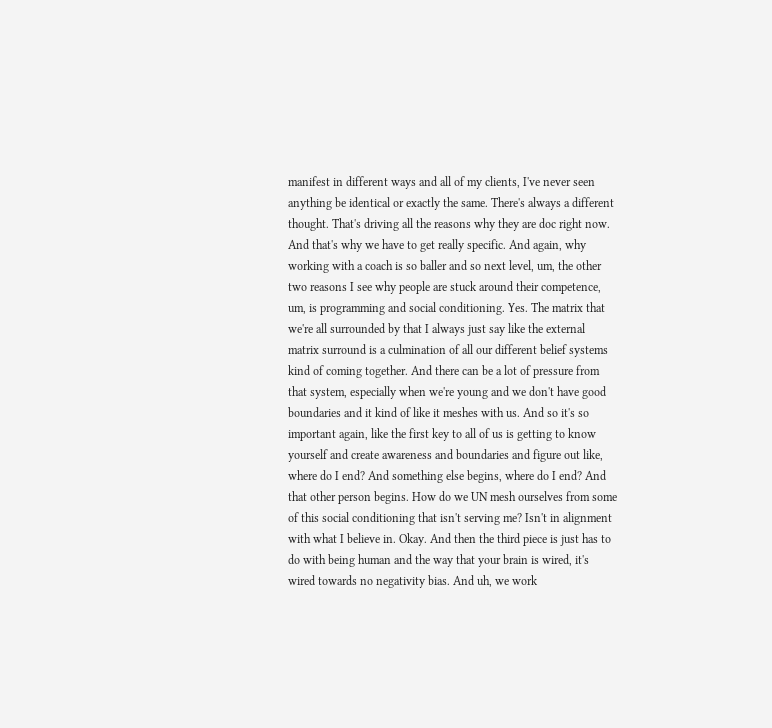manifest in different ways and all of my clients, I've never seen anything be identical or exactly the same. There's always a different thought. That's driving all the reasons why they are doc right now. And that's why we have to get really specific. And again, why working with a coach is so baller and so next level, um, the other two reasons I see why people are stuck around their competence, um, is programming and social conditioning. Yes. The matrix that we're all surrounded by that I always just say like the external matrix surround is a culmination of all our different belief systems kind of coming together. And there can be a lot of pressure from that system, especially when we're young and we don't have good boundaries and it kind of like it meshes with us. And so it's so important again, like the first key to all of us is getting to know yourself and create awareness and boundaries and figure out like, where do I end? And something else begins, where do I end? And that other person begins. How do we UN mesh ourselves from some of this social conditioning that isn't serving me? Isn't in alignment with what I believe in. Okay. And then the third piece is just has to do with being human and the way that your brain is wired, it's wired towards no negativity bias. And uh, we work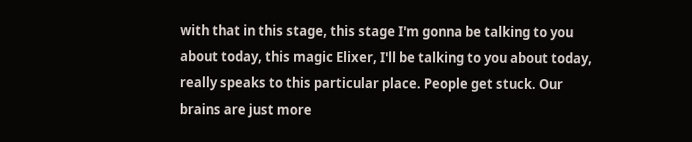with that in this stage, this stage I'm gonna be talking to you about today, this magic Elixer, I'll be talking to you about today, really speaks to this particular place. People get stuck. Our brains are just more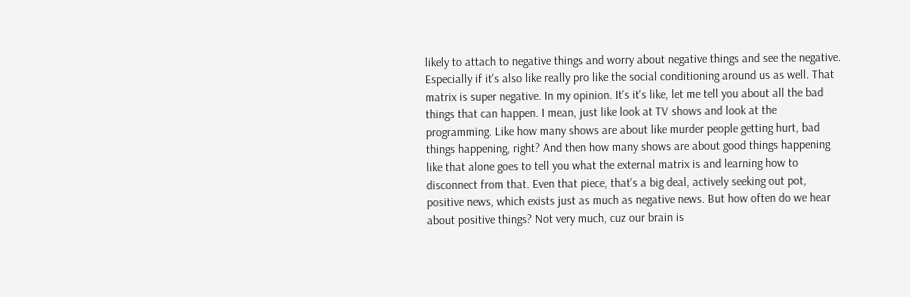likely to attach to negative things and worry about negative things and see the negative. Especially if it's also like really pro like the social conditioning around us as well. That matrix is super negative. In my opinion. It's it's like, let me tell you about all the bad things that can happen. I mean, just like look at TV shows and look at the programming. Like how many shows are about like murder people getting hurt, bad things happening, right? And then how many shows are about good things happening like that alone goes to tell you what the external matrix is and learning how to disconnect from that. Even that piece, that's a big deal, actively seeking out pot, positive news, which exists just as much as negative news. But how often do we hear about positive things? Not very much, cuz our brain is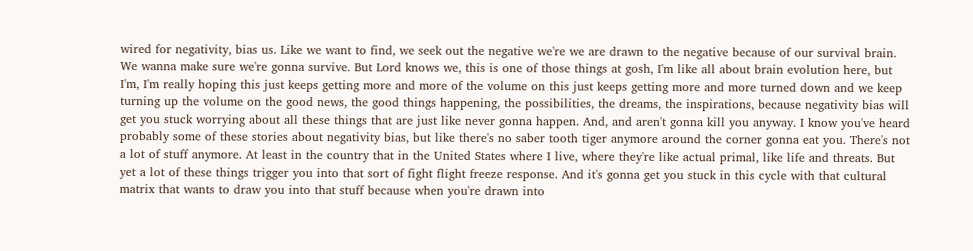wired for negativity, bias us. Like we want to find, we seek out the negative we're we are drawn to the negative because of our survival brain. We wanna make sure we're gonna survive. But Lord knows we, this is one of those things at gosh, I'm like all about brain evolution here, but I'm, I'm really hoping this just keeps getting more and more of the volume on this just keeps getting more and more turned down and we keep turning up the volume on the good news, the good things happening, the possibilities, the dreams, the inspirations, because negativity bias will get you stuck worrying about all these things that are just like never gonna happen. And, and aren't gonna kill you anyway. I know you've heard probably some of these stories about negativity bias, but like there's no saber tooth tiger anymore around the corner gonna eat you. There's not a lot of stuff anymore. At least in the country that in the United States where I live, where they're like actual primal, like life and threats. But yet a lot of these things trigger you into that sort of fight flight freeze response. And it's gonna get you stuck in this cycle with that cultural matrix that wants to draw you into that stuff because when you're drawn into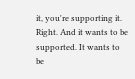it, you're supporting it. Right. And it wants to be supported. It wants to be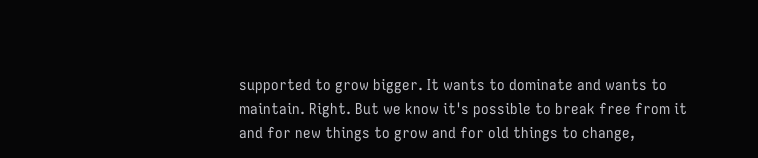supported to grow bigger. It wants to dominate and wants to maintain. Right. But we know it's possible to break free from it and for new things to grow and for old things to change,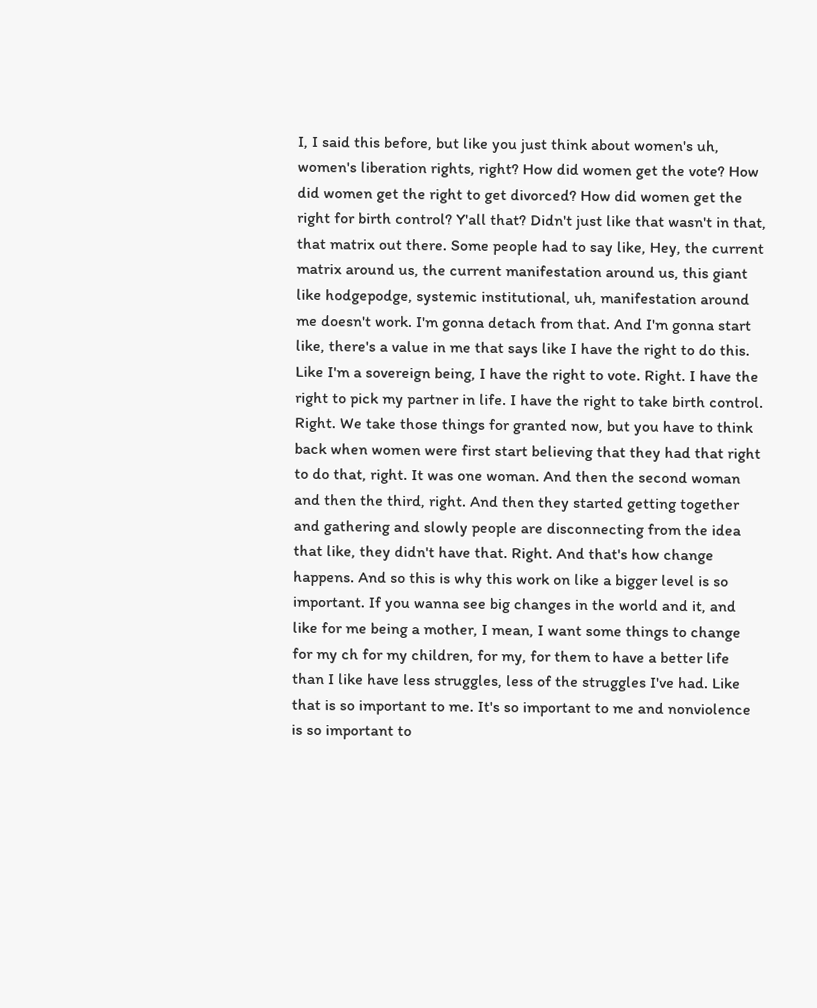I, I said this before, but like you just think about women's uh, women's liberation rights, right? How did women get the vote? How did women get the right to get divorced? How did women get the right for birth control? Y'all that? Didn't just like that wasn't in that, that matrix out there. Some people had to say like, Hey, the current matrix around us, the current manifestation around us, this giant like hodgepodge, systemic institutional, uh, manifestation around me doesn't work. I'm gonna detach from that. And I'm gonna start like, there's a value in me that says like I have the right to do this. Like I'm a sovereign being, I have the right to vote. Right. I have the right to pick my partner in life. I have the right to take birth control. Right. We take those things for granted now, but you have to think back when women were first start believing that they had that right to do that, right. It was one woman. And then the second woman and then the third, right. And then they started getting together and gathering and slowly people are disconnecting from the idea that like, they didn't have that. Right. And that's how change happens. And so this is why this work on like a bigger level is so important. If you wanna see big changes in the world and it, and like for me being a mother, I mean, I want some things to change for my ch for my children, for my, for them to have a better life than I like have less struggles, less of the struggles I've had. Like that is so important to me. It's so important to me and nonviolence is so important to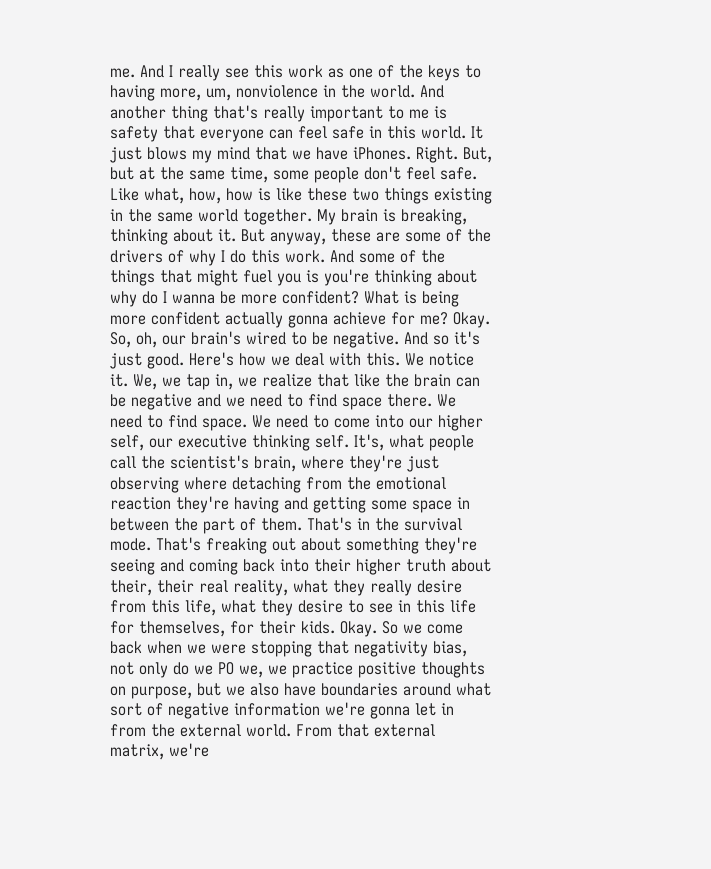me. And I really see this work as one of the keys to having more, um, nonviolence in the world. And another thing that's really important to me is safety that everyone can feel safe in this world. It just blows my mind that we have iPhones. Right. But, but at the same time, some people don't feel safe. Like what, how, how is like these two things existing in the same world together. My brain is breaking, thinking about it. But anyway, these are some of the drivers of why I do this work. And some of the things that might fuel you is you're thinking about why do I wanna be more confident? What is being more confident actually gonna achieve for me? Okay. So, oh, our brain's wired to be negative. And so it's just good. Here's how we deal with this. We notice it. We, we tap in, we realize that like the brain can be negative and we need to find space there. We need to find space. We need to come into our higher self, our executive thinking self. It's, what people call the scientist's brain, where they're just observing where detaching from the emotional reaction they're having and getting some space in between the part of them. That's in the survival mode. That's freaking out about something they're seeing and coming back into their higher truth about their, their real reality, what they really desire from this life, what they desire to see in this life for themselves, for their kids. Okay. So we come back when we were stopping that negativity bias, not only do we PO we, we practice positive thoughts on purpose, but we also have boundaries around what sort of negative information we're gonna let in from the external world. From that external matrix, we're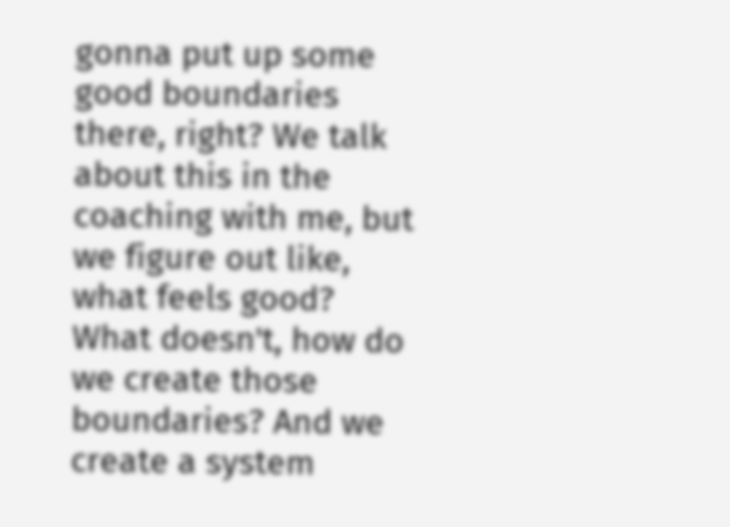gonna put up some good boundaries there, right? We talk about this in the coaching with me, but we figure out like, what feels good? What doesn't, how do we create those boundaries? And we create a system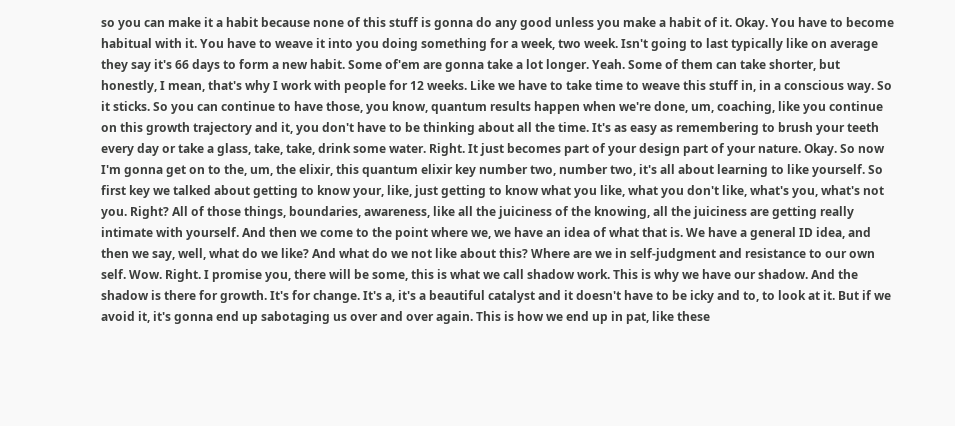so you can make it a habit because none of this stuff is gonna do any good unless you make a habit of it. Okay. You have to become habitual with it. You have to weave it into you doing something for a week, two week. Isn't going to last typically like on average they say it's 66 days to form a new habit. Some of'em are gonna take a lot longer. Yeah. Some of them can take shorter, but honestly, I mean, that's why I work with people for 12 weeks. Like we have to take time to weave this stuff in, in a conscious way. So it sticks. So you can continue to have those, you know, quantum results happen when we're done, um, coaching, like you continue on this growth trajectory and it, you don't have to be thinking about all the time. It's as easy as remembering to brush your teeth every day or take a glass, take, take, drink some water. Right. It just becomes part of your design part of your nature. Okay. So now I'm gonna get on to the, um, the elixir, this quantum elixir key number two, number two, it's all about learning to like yourself. So first key we talked about getting to know your, like, just getting to know what you like, what you don't like, what's you, what's not you. Right? All of those things, boundaries, awareness, like all the juiciness of the knowing, all the juiciness are getting really intimate with yourself. And then we come to the point where we, we have an idea of what that is. We have a general ID idea, and then we say, well, what do we like? And what do we not like about this? Where are we in self-judgment and resistance to our own self. Wow. Right. I promise you, there will be some, this is what we call shadow work. This is why we have our shadow. And the shadow is there for growth. It's for change. It's a, it's a beautiful catalyst and it doesn't have to be icky and to, to look at it. But if we avoid it, it's gonna end up sabotaging us over and over again. This is how we end up in pat, like these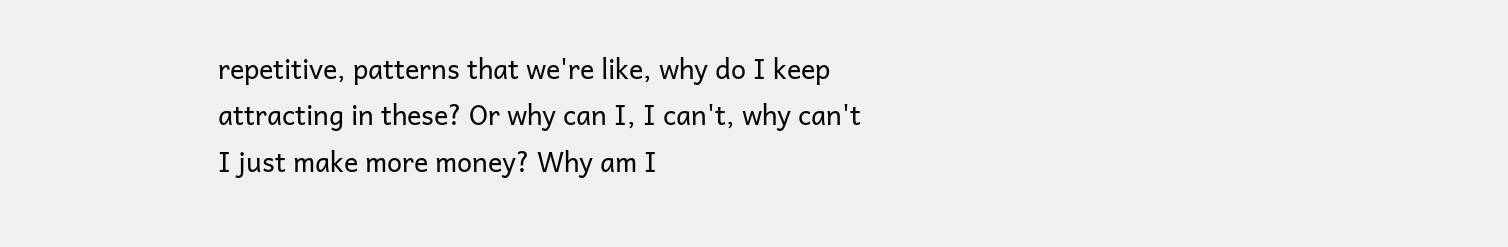repetitive, patterns that we're like, why do I keep attracting in these? Or why can I, I can't, why can't I just make more money? Why am I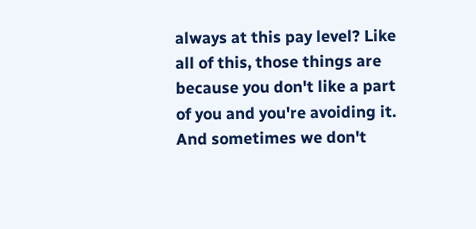always at this pay level? Like all of this, those things are because you don't like a part of you and you're avoiding it. And sometimes we don't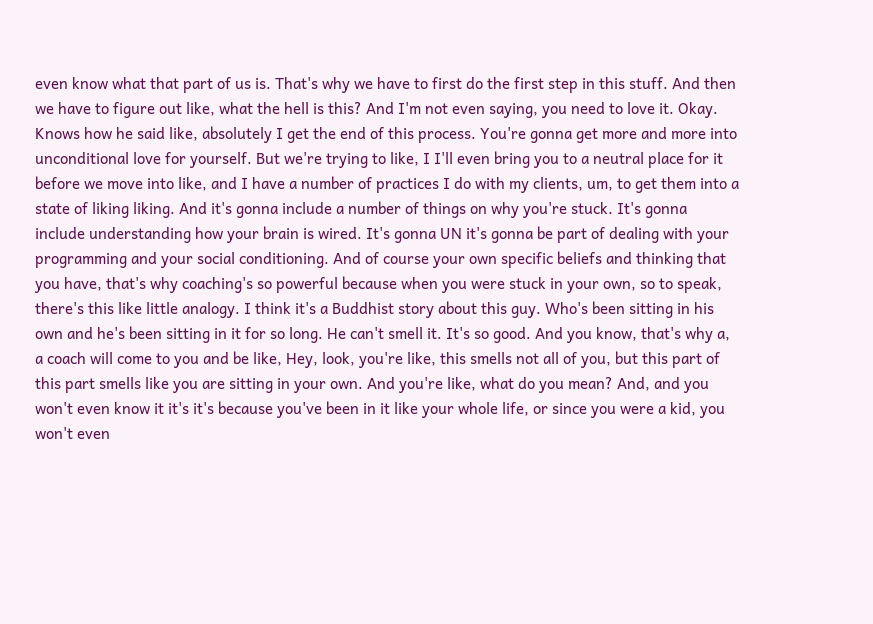even know what that part of us is. That's why we have to first do the first step in this stuff. And then we have to figure out like, what the hell is this? And I'm not even saying, you need to love it. Okay. Knows how he said like, absolutely I get the end of this process. You're gonna get more and more into unconditional love for yourself. But we're trying to like, I I'll even bring you to a neutral place for it before we move into like, and I have a number of practices I do with my clients, um, to get them into a state of liking liking. And it's gonna include a number of things on why you're stuck. It's gonna include understanding how your brain is wired. It's gonna UN it's gonna be part of dealing with your programming and your social conditioning. And of course your own specific beliefs and thinking that you have, that's why coaching's so powerful because when you were stuck in your own, so to speak, there's this like little analogy. I think it's a Buddhist story about this guy. Who's been sitting in his own and he's been sitting in it for so long. He can't smell it. It's so good. And you know, that's why a, a coach will come to you and be like, Hey, look, you're like, this smells not all of you, but this part of this part smells like you are sitting in your own. And you're like, what do you mean? And, and you won't even know it it's it's because you've been in it like your whole life, or since you were a kid, you won't even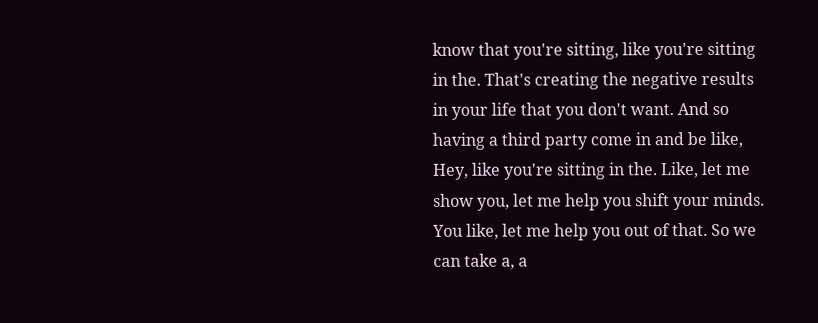know that you're sitting, like you're sitting in the. That's creating the negative results in your life that you don't want. And so having a third party come in and be like, Hey, like you're sitting in the. Like, let me show you, let me help you shift your minds. You like, let me help you out of that. So we can take a, a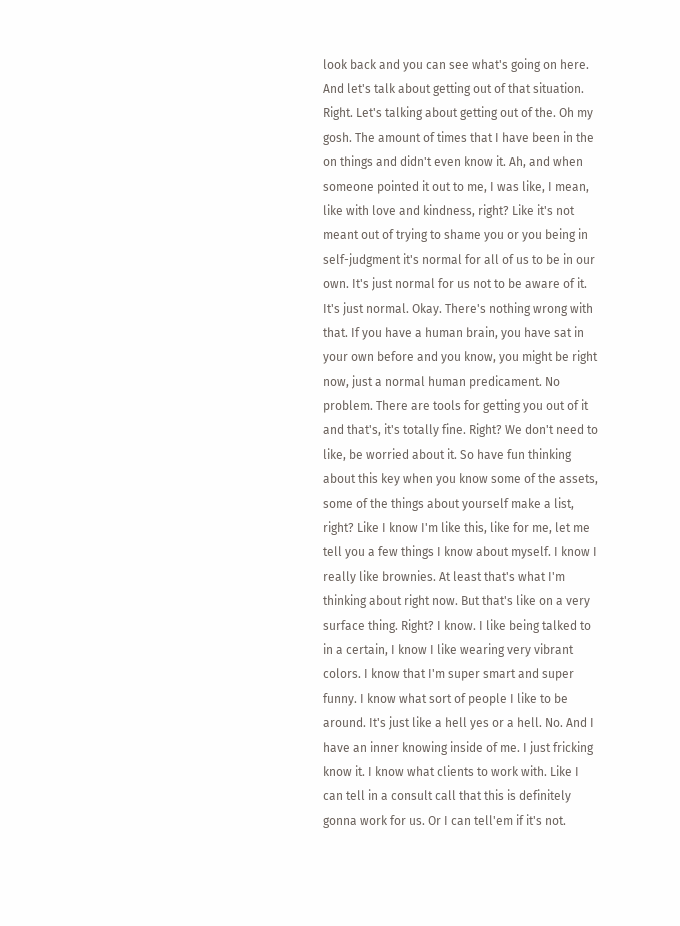look back and you can see what's going on here. And let's talk about getting out of that situation. Right. Let's talking about getting out of the. Oh my gosh. The amount of times that I have been in the on things and didn't even know it. Ah, and when someone pointed it out to me, I was like, I mean, like with love and kindness, right? Like it's not meant out of trying to shame you or you being in self-judgment it's normal for all of us to be in our own. It's just normal for us not to be aware of it. It's just normal. Okay. There's nothing wrong with that. If you have a human brain, you have sat in your own before and you know, you might be right now, just a normal human predicament. No problem. There are tools for getting you out of it and that's, it's totally fine. Right? We don't need to like, be worried about it. So have fun thinking about this key when you know some of the assets, some of the things about yourself make a list, right? Like I know I'm like this, like for me, let me tell you a few things I know about myself. I know I really like brownies. At least that's what I'm thinking about right now. But that's like on a very surface thing. Right? I know. I like being talked to in a certain, I know I like wearing very vibrant colors. I know that I'm super smart and super funny. I know what sort of people I like to be around. It's just like a hell yes or a hell. No. And I have an inner knowing inside of me. I just fricking know it. I know what clients to work with. Like I can tell in a consult call that this is definitely gonna work for us. Or I can tell'em if it's not.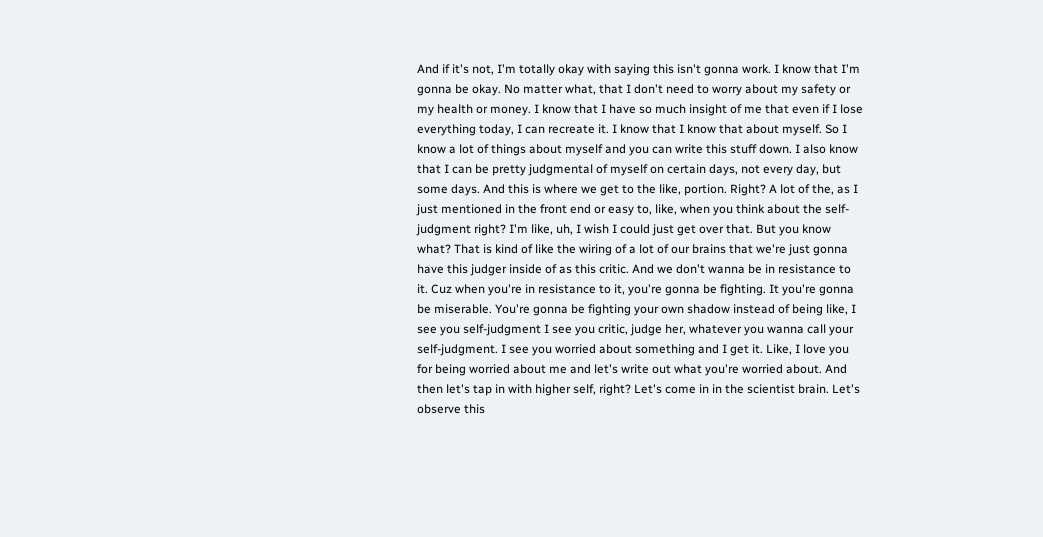And if it's not, I'm totally okay with saying this isn't gonna work. I know that I'm gonna be okay. No matter what, that I don't need to worry about my safety or my health or money. I know that I have so much insight of me that even if I lose everything today, I can recreate it. I know that I know that about myself. So I know a lot of things about myself and you can write this stuff down. I also know that I can be pretty judgmental of myself on certain days, not every day, but some days. And this is where we get to the like, portion. Right? A lot of the, as I just mentioned in the front end or easy to, like, when you think about the self-judgment right? I'm like, uh, I wish I could just get over that. But you know what? That is kind of like the wiring of a lot of our brains that we're just gonna have this judger inside of as this critic. And we don't wanna be in resistance to it. Cuz when you're in resistance to it, you're gonna be fighting. It you're gonna be miserable. You're gonna be fighting your own shadow instead of being like, I see you self-judgment I see you critic, judge her, whatever you wanna call your self-judgment. I see you worried about something and I get it. Like, I love you for being worried about me and let's write out what you're worried about. And then let's tap in with higher self, right? Let's come in in the scientist brain. Let's observe this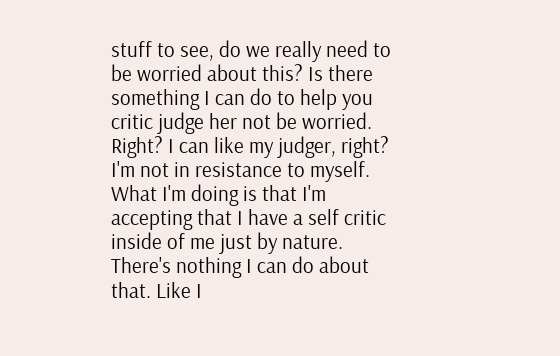stuff to see, do we really need to be worried about this? Is there something I can do to help you critic judge her not be worried. Right? I can like my judger, right? I'm not in resistance to myself. What I'm doing is that I'm accepting that I have a self critic inside of me just by nature. There's nothing I can do about that. Like I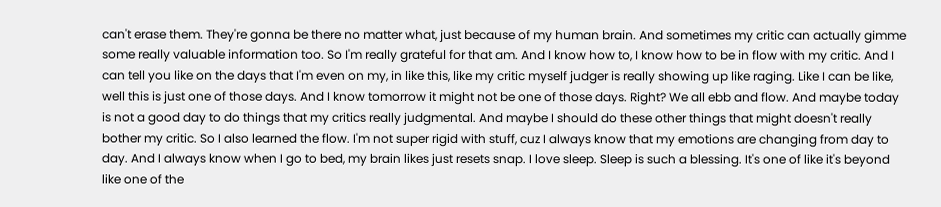can't erase them. They're gonna be there no matter what, just because of my human brain. And sometimes my critic can actually gimme some really valuable information too. So I'm really grateful for that am. And I know how to, I know how to be in flow with my critic. And I can tell you like on the days that I'm even on my, in like this, like my critic myself judger is really showing up like raging. Like I can be like, well this is just one of those days. And I know tomorrow it might not be one of those days. Right? We all ebb and flow. And maybe today is not a good day to do things that my critics really judgmental. And maybe I should do these other things that might doesn't really bother my critic. So I also learned the flow. I'm not super rigid with stuff, cuz I always know that my emotions are changing from day to day. And I always know when I go to bed, my brain likes just resets snap. I love sleep. Sleep is such a blessing. It's one of like it's beyond like one of the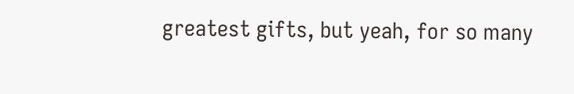greatest gifts, but yeah, for so many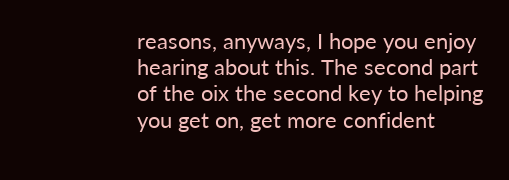reasons, anyways, I hope you enjoy hearing about this. The second part of the oix the second key to helping you get on, get more confident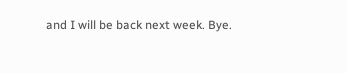and I will be back next week. Bye.